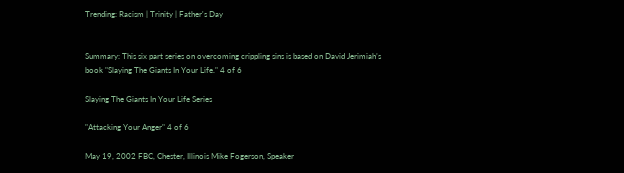Trending: Racism | Trinity | Father's Day


Summary: This six part series on overcoming crippling sins is based on David Jerimiah’s book "Slaying The Giants In Your Life." 4 of 6

Slaying The Giants In Your Life Series

"Attacking Your Anger" 4 of 6

May 19, 2002 FBC, Chester, Illinois Mike Fogerson, Speaker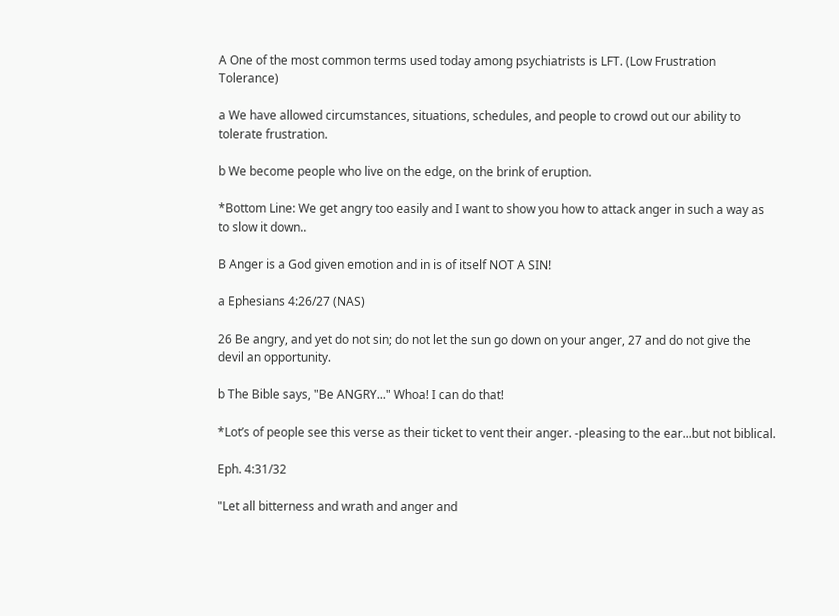A One of the most common terms used today among psychiatrists is LFT. (Low Frustration Tolerance)

a We have allowed circumstances, situations, schedules, and people to crowd out our ability to tolerate frustration.

b We become people who live on the edge, on the brink of eruption.

*Bottom Line: We get angry too easily and I want to show you how to attack anger in such a way as to slow it down..

B Anger is a God given emotion and in is of itself NOT A SIN!

a Ephesians 4:26/27 (NAS)

26 Be angry, and yet do not sin; do not let the sun go down on your anger, 27 and do not give the devil an opportunity.

b The Bible says, "Be ANGRY..." Whoa! I can do that!

*Lot’s of people see this verse as their ticket to vent their anger. -pleasing to the ear...but not biblical.

Eph. 4:31/32

"Let all bitterness and wrath and anger and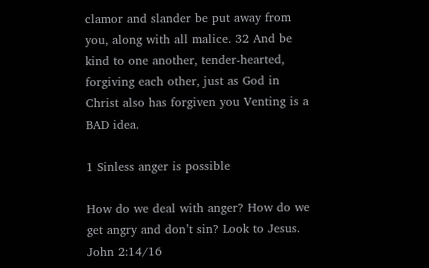clamor and slander be put away from you, along with all malice. 32 And be kind to one another, tender-hearted, forgiving each other, just as God in Christ also has forgiven you Venting is a BAD idea.

1 Sinless anger is possible

How do we deal with anger? How do we get angry and don’t sin? Look to Jesus. John 2:14/16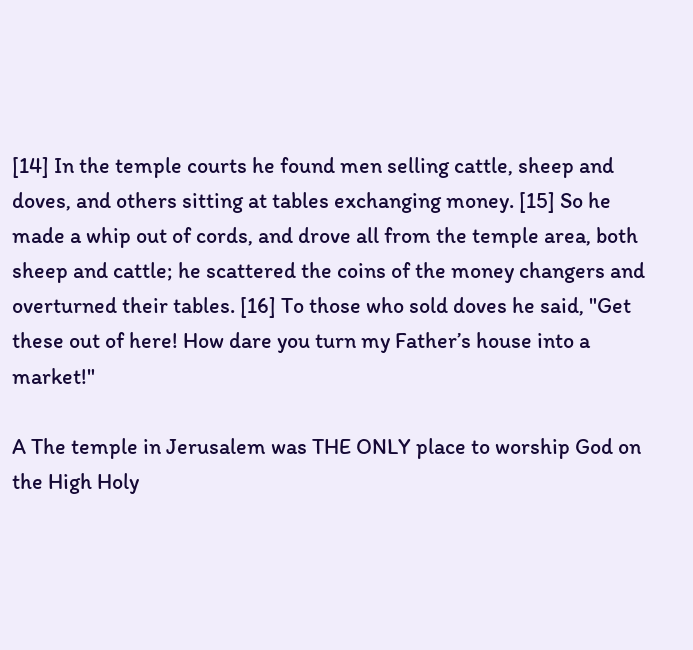[14] In the temple courts he found men selling cattle, sheep and doves, and others sitting at tables exchanging money. [15] So he made a whip out of cords, and drove all from the temple area, both sheep and cattle; he scattered the coins of the money changers and overturned their tables. [16] To those who sold doves he said, "Get these out of here! How dare you turn my Father’s house into a market!"

A The temple in Jerusalem was THE ONLY place to worship God on the High Holy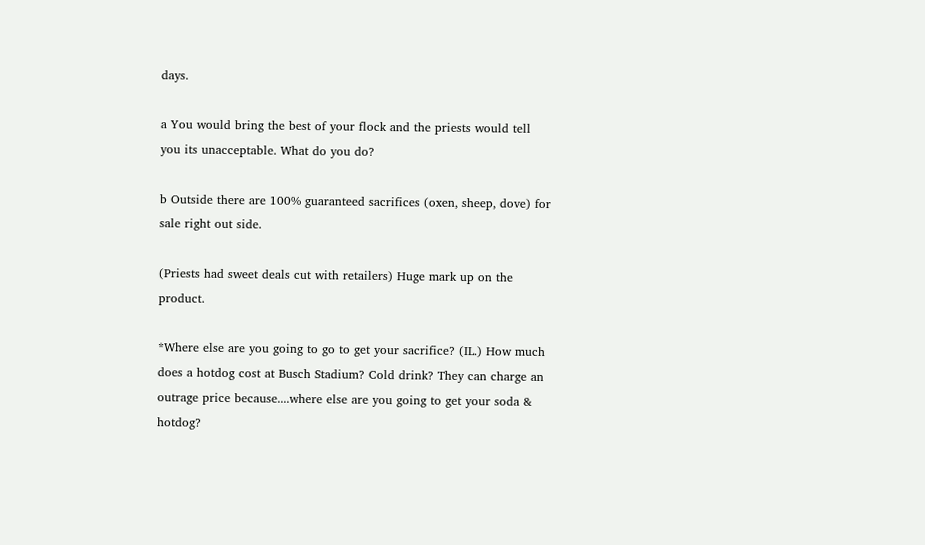days.

a You would bring the best of your flock and the priests would tell you its unacceptable. What do you do?

b Outside there are 100% guaranteed sacrifices (oxen, sheep, dove) for sale right out side.

(Priests had sweet deals cut with retailers) Huge mark up on the product.

*Where else are you going to go to get your sacrifice? (IL.) How much does a hotdog cost at Busch Stadium? Cold drink? They can charge an outrage price because....where else are you going to get your soda & hotdog?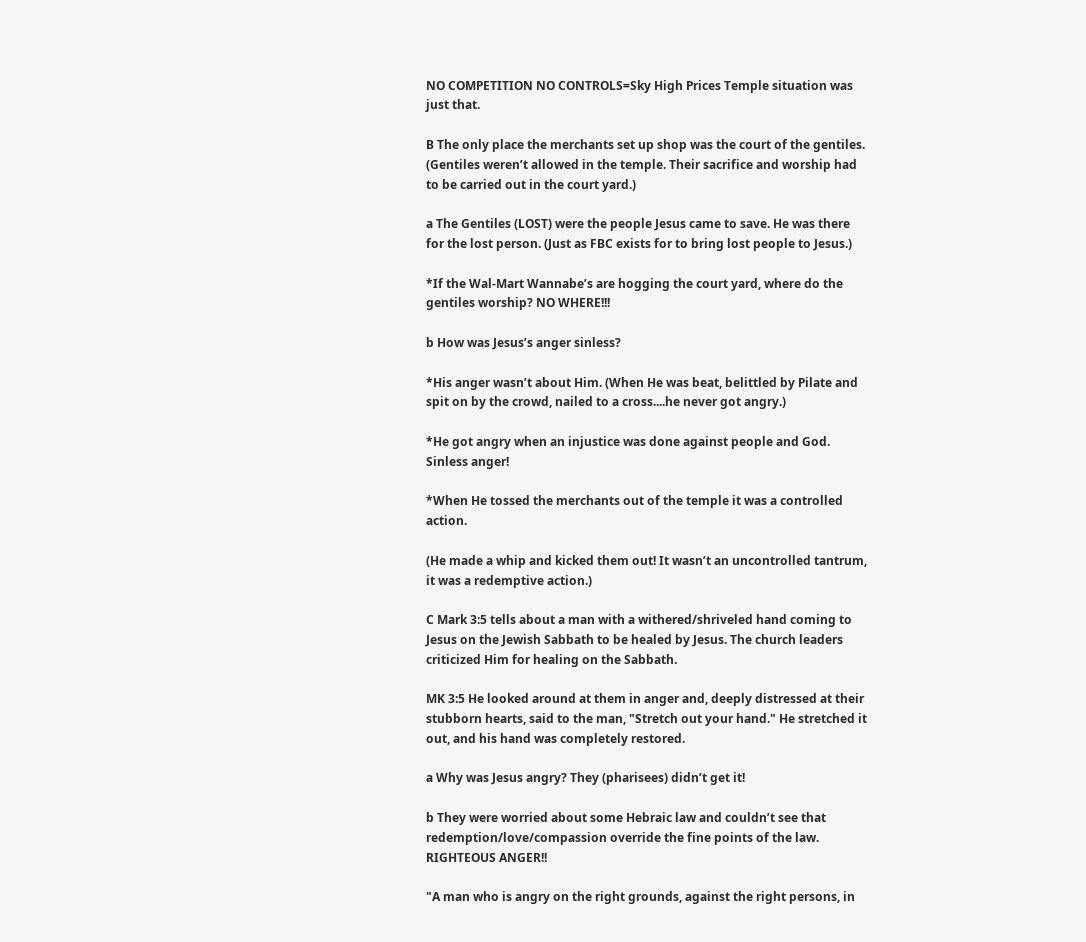NO COMPETITION NO CONTROLS=Sky High Prices Temple situation was just that.

B The only place the merchants set up shop was the court of the gentiles. (Gentiles weren’t allowed in the temple. Their sacrifice and worship had to be carried out in the court yard.)

a The Gentiles (LOST) were the people Jesus came to save. He was there for the lost person. (Just as FBC exists for to bring lost people to Jesus.)

*If the Wal-Mart Wannabe’s are hogging the court yard, where do the gentiles worship? NO WHERE!!!

b How was Jesus’s anger sinless?

*His anger wasn’t about Him. (When He was beat, belittled by Pilate and spit on by the crowd, nailed to a cross....he never got angry.)

*He got angry when an injustice was done against people and God. Sinless anger!

*When He tossed the merchants out of the temple it was a controlled action.

(He made a whip and kicked them out! It wasn’t an uncontrolled tantrum, it was a redemptive action.)

C Mark 3:5 tells about a man with a withered/shriveled hand coming to Jesus on the Jewish Sabbath to be healed by Jesus. The church leaders criticized Him for healing on the Sabbath.

MK 3:5 He looked around at them in anger and, deeply distressed at their stubborn hearts, said to the man, "Stretch out your hand." He stretched it out, and his hand was completely restored.

a Why was Jesus angry? They (pharisees) didn’t get it!

b They were worried about some Hebraic law and couldn’t see that redemption/love/compassion override the fine points of the law. RIGHTEOUS ANGER!!

"A man who is angry on the right grounds, against the right persons, in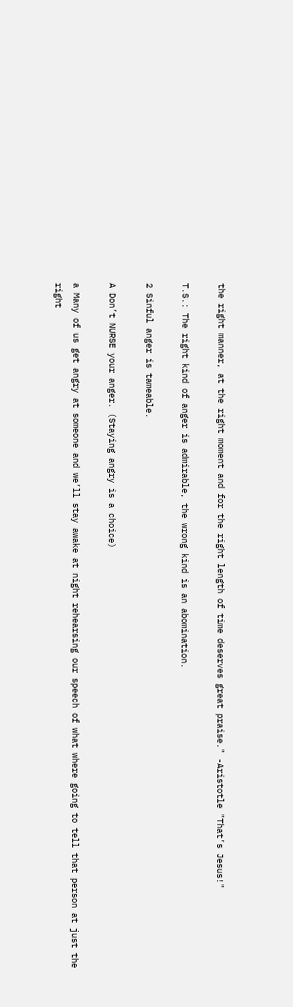the right manner, at the right moment and for the right length of time deserves great praise." -Aristotle "That’s Jesus!"

T.S.: The right kind of anger is admirable, the wrong kind is an abomination.

2 Sinful anger is tameable.

A Don’t NURSE your anger. (Staying angry is a choice)

a Many of us get angry at someone and we’ll stay awake at night rehearsing our speech of what where going to tell that person at just the right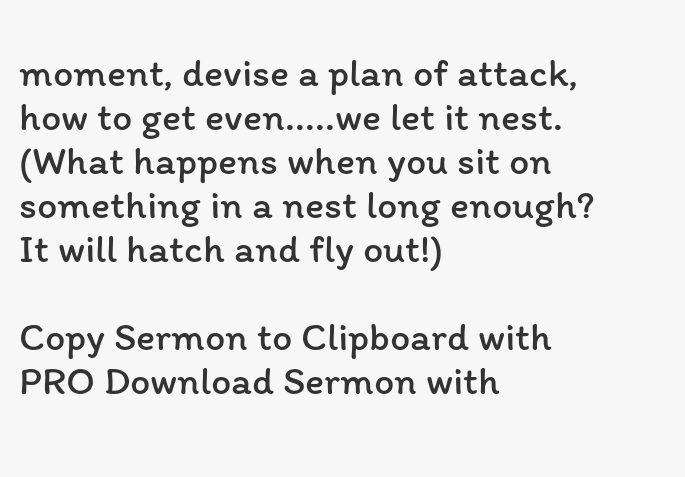moment, devise a plan of attack, how to get even.....we let it nest. (What happens when you sit on something in a nest long enough? It will hatch and fly out!)

Copy Sermon to Clipboard with PRO Download Sermon with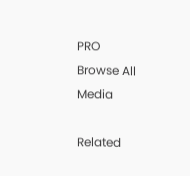PRO
Browse All Media

Related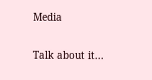Media

Talk about it...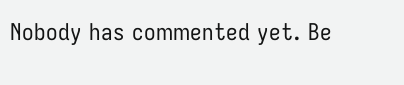Nobody has commented yet. Be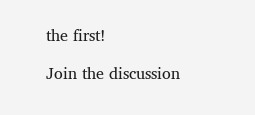the first!

Join the discussion